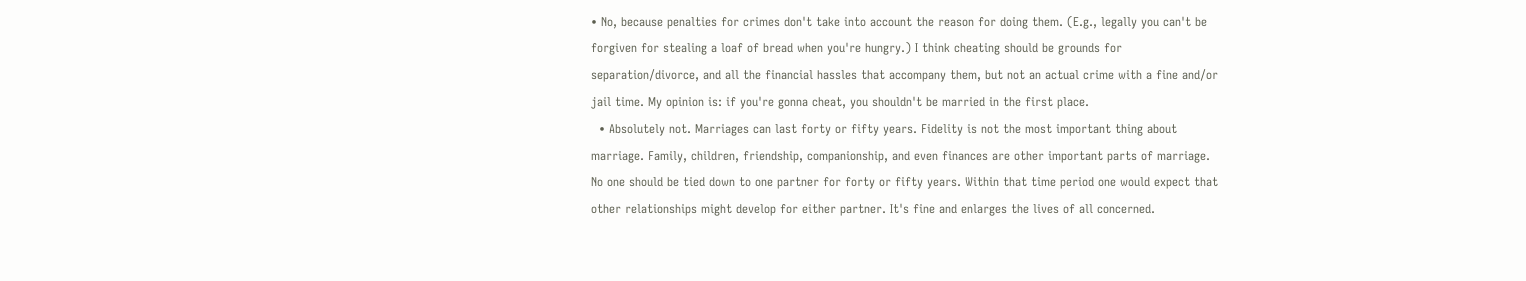• No, because penalties for crimes don't take into account the reason for doing them. (E.g., legally you can't be forgiven for stealing a loaf of bread when you're hungry.) I think cheating should be grounds for separation/divorce, and all the financial hassles that accompany them, but not an actual crime with a fine and/or jail time. My opinion is: if you're gonna cheat, you shouldn't be married in the first place.
  • Absolutely not. Marriages can last forty or fifty years. Fidelity is not the most important thing about marriage. Family, children, friendship, companionship, and even finances are other important parts of marriage. No one should be tied down to one partner for forty or fifty years. Within that time period one would expect that other relationships might develop for either partner. It's fine and enlarges the lives of all concerned.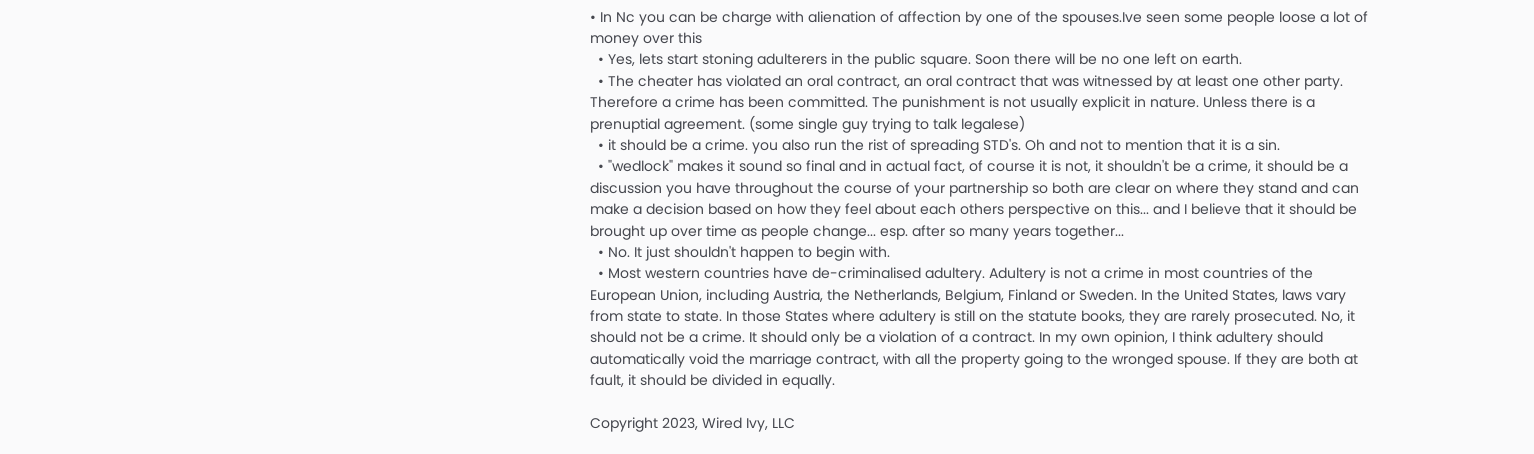• In Nc you can be charge with alienation of affection by one of the spouses.Ive seen some people loose a lot of money over this
  • Yes, lets start stoning adulterers in the public square. Soon there will be no one left on earth.
  • The cheater has violated an oral contract, an oral contract that was witnessed by at least one other party. Therefore a crime has been committed. The punishment is not usually explicit in nature. Unless there is a prenuptial agreement. (some single guy trying to talk legalese)
  • it should be a crime. you also run the rist of spreading STD's. Oh and not to mention that it is a sin.
  • "wedlock" makes it sound so final and in actual fact, of course it is not, it shouldn't be a crime, it should be a discussion you have throughout the course of your partnership so both are clear on where they stand and can make a decision based on how they feel about each others perspective on this... and I believe that it should be brought up over time as people change... esp. after so many years together...
  • No. It just shouldn't happen to begin with.
  • Most western countries have de-criminalised adultery. Adultery is not a crime in most countries of the European Union, including Austria, the Netherlands, Belgium, Finland or Sweden. In the United States, laws vary from state to state. In those States where adultery is still on the statute books, they are rarely prosecuted. No, it should not be a crime. It should only be a violation of a contract. In my own opinion, I think adultery should automatically void the marriage contract, with all the property going to the wronged spouse. If they are both at fault, it should be divided in equally.

Copyright 2023, Wired Ivy, LLC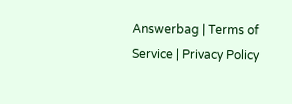Answerbag | Terms of Service | Privacy Policy